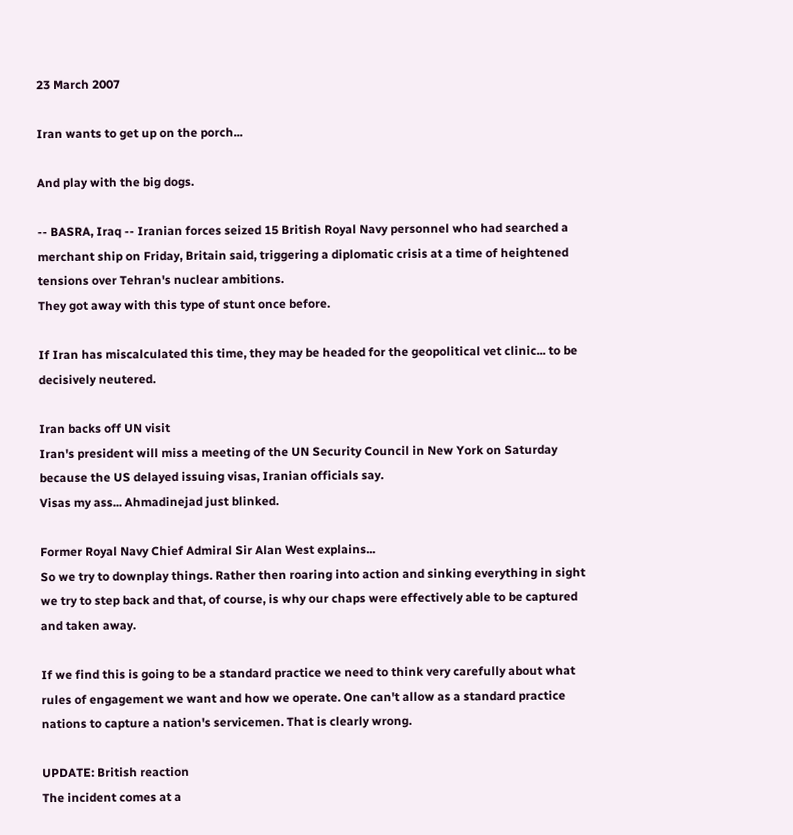23 March 2007

Iran wants to get up on the porch...

And play with the big dogs.

-- BASRA, Iraq -- Iranian forces seized 15 British Royal Navy personnel who had searched a merchant ship on Friday, Britain said, triggering a diplomatic crisis at a time of heightened tensions over Tehran's nuclear ambitions.
They got away with this type of stunt once before.

If Iran has miscalculated this time, they may be headed for the geopolitical vet clinic... to be decisively neutered.

Iran backs off UN visit
Iran's president will miss a meeting of the UN Security Council in New York on Saturday because the US delayed issuing visas, Iranian officials say.
Visas my ass... Ahmadinejad just blinked.

Former Royal Navy Chief Admiral Sir Alan West explains...
So we try to downplay things. Rather then roaring into action and sinking everything in sight we try to step back and that, of course, is why our chaps were effectively able to be captured and taken away.

If we find this is going to be a standard practice we need to think very carefully about what rules of engagement we want and how we operate. One can't allow as a standard practice nations to capture a nation's servicemen. That is clearly wrong.

UPDATE: British reaction
The incident comes at a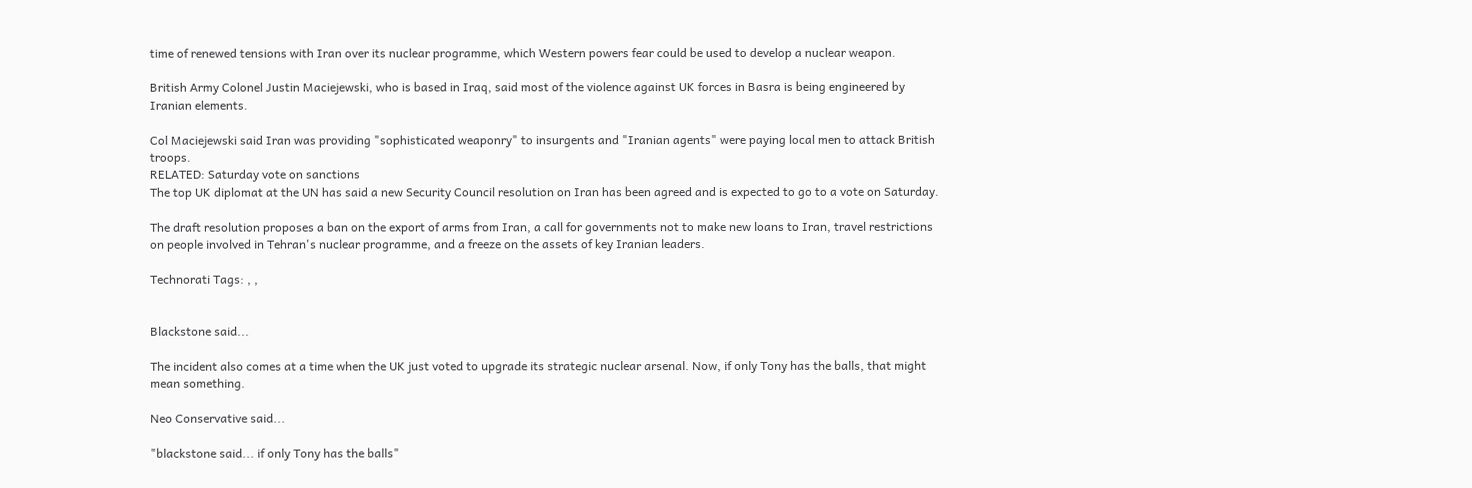time of renewed tensions with Iran over its nuclear programme, which Western powers fear could be used to develop a nuclear weapon.

British Army Colonel Justin Maciejewski, who is based in Iraq, said most of the violence against UK forces in Basra is being engineered by Iranian elements.

Col Maciejewski said Iran was providing "sophisticated weaponry" to insurgents and "Iranian agents" were paying local men to attack British troops.
RELATED: Saturday vote on sanctions
The top UK diplomat at the UN has said a new Security Council resolution on Iran has been agreed and is expected to go to a vote on Saturday.

The draft resolution proposes a ban on the export of arms from Iran, a call for governments not to make new loans to Iran, travel restrictions on people involved in Tehran's nuclear programme, and a freeze on the assets of key Iranian leaders.

Technorati Tags: , ,


Blackstone said...

The incident also comes at a time when the UK just voted to upgrade its strategic nuclear arsenal. Now, if only Tony has the balls, that might mean something.

Neo Conservative said...

"blackstone said... if only Tony has the balls"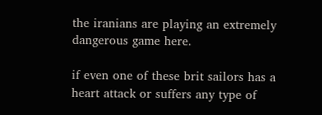the iranians are playing an extremely dangerous game here.

if even one of these brit sailors has a heart attack or suffers any type of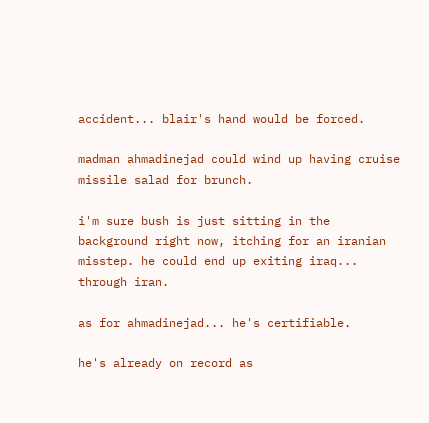accident... blair's hand would be forced.

madman ahmadinejad could wind up having cruise missile salad for brunch.

i'm sure bush is just sitting in the background right now, itching for an iranian misstep. he could end up exiting iraq... through iran.

as for ahmadinejad... he's certifiable.

he's already on record as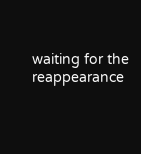waiting for the reappearance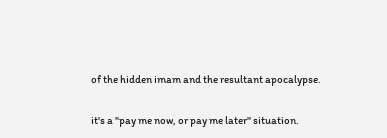of the hidden imam and the resultant apocalypse.

it's a "pay me now, or pay me later" situation.